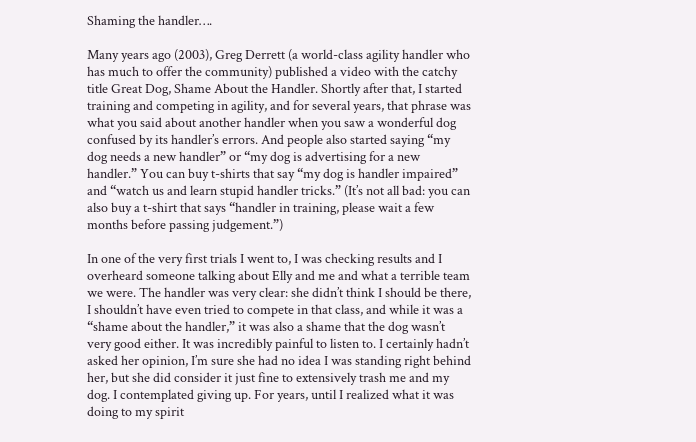Shaming the handler….

Many years ago (2003), Greg Derrett (a world-class agility handler who has much to offer the community) published a video with the catchy title Great Dog, Shame About the Handler. Shortly after that, I started training and competing in agility, and for several years, that phrase was what you said about another handler when you saw a wonderful dog confused by its handler’s errors. And people also started saying “my dog needs a new handler” or “my dog is advertising for a new handler.” You can buy t-shirts that say “my dog is handler impaired” and “watch us and learn stupid handler tricks.” (It’s not all bad: you can also buy a t-shirt that says “handler in training, please wait a few months before passing judgement.”)

In one of the very first trials I went to, I was checking results and I overheard someone talking about Elly and me and what a terrible team we were. The handler was very clear: she didn’t think I should be there, I shouldn’t have even tried to compete in that class, and while it was a “shame about the handler,” it was also a shame that the dog wasn’t very good either. It was incredibly painful to listen to. I certainly hadn’t asked her opinion, I’m sure she had no idea I was standing right behind her, but she did consider it just fine to extensively trash me and my dog. I contemplated giving up. For years, until I realized what it was doing to my spirit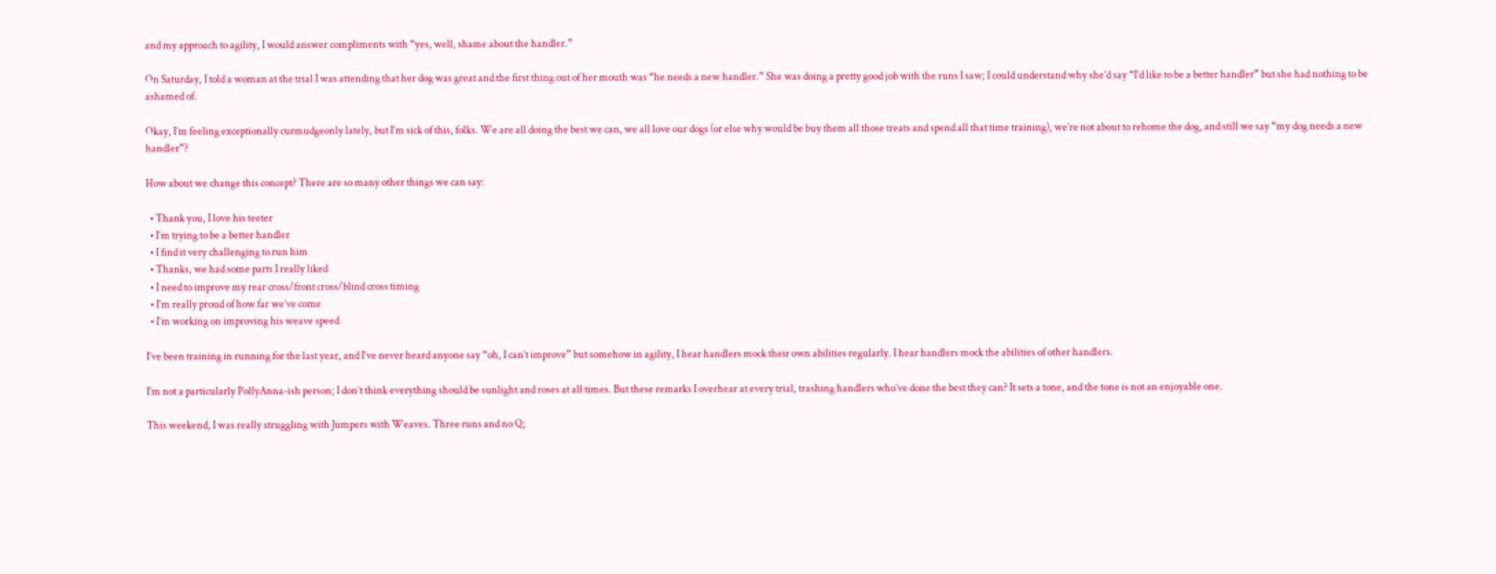and my approach to agility, I would answer compliments with “yes, well, shame about the handler.”

On Saturday, I told a woman at the trial I was attending that her dog was great and the first thing out of her mouth was “he needs a new handler.” She was doing a pretty good job with the runs I saw; I could understand why she’d say “I’d like to be a better handler” but she had nothing to be ashamed of.

Okay, I’m feeling exceptionally curmudgeonly lately, but I’m sick of this, folks. We are all doing the best we can, we all love our dogs (or else why would be buy them all those treats and spend all that time training), we’re not about to rehome the dog, and still we say “my dog needs a new handler”?

How about we change this concept? There are so many other things we can say:

  • Thank you, I love his teeter
  • I’m trying to be a better handler
  • I find it very challenging to run him
  • Thanks, we had some parts I really liked
  • I need to improve my rear cross/front cross/blind cross timing
  • I’m really proud of how far we’ve come
  • I’m working on improving his weave speed

I’ve been training in running for the last year, and I’ve never heard anyone say “oh, I can’t improve” but somehow in agility, I hear handlers mock their own abilities regularly. I hear handlers mock the abilities of other handlers.

I’m not a particularly PollyAnna-ish person; I don’t think everything should be sunlight and roses at all times. But these remarks I overhear at every trial, trashing handlers who’ve done the best they can? It sets a tone, and the tone is not an enjoyable one.

This weekend, I was really struggling with Jumpers with Weaves. Three runs and no Q;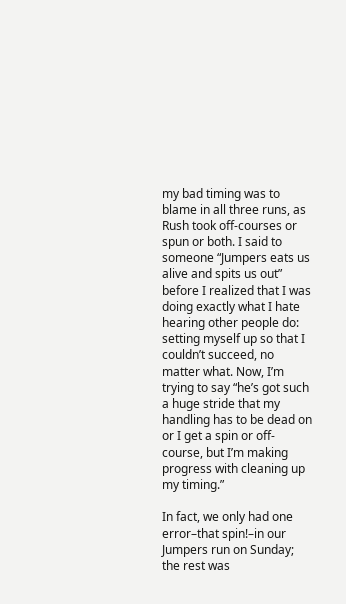my bad timing was to blame in all three runs, as Rush took off-courses or spun or both. I said to someone “Jumpers eats us alive and spits us out” before I realized that I was doing exactly what I hate hearing other people do: setting myself up so that I couldn’t succeed, no matter what. Now, I’m trying to say “he’s got such a huge stride that my handling has to be dead on or I get a spin or off-course, but I’m making progress with cleaning up my timing.”

In fact, we only had one error–that spin!–in our Jumpers run on Sunday; the rest was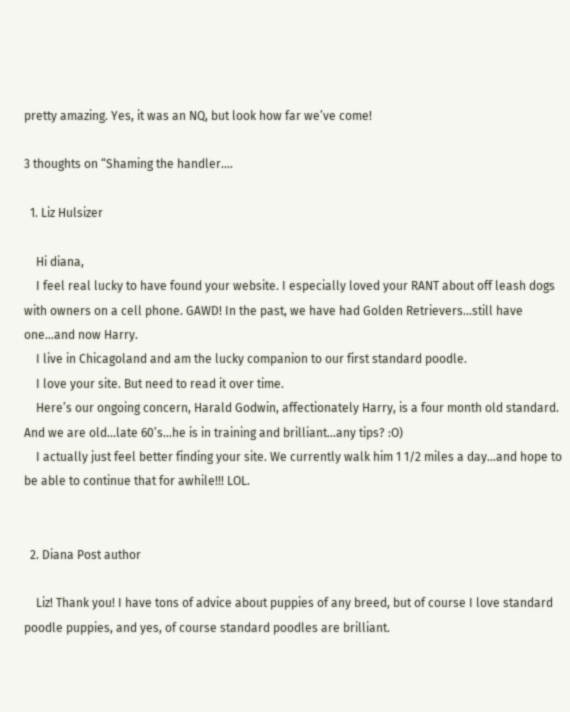pretty amazing. Yes, it was an NQ, but look how far we’ve come!

3 thoughts on “Shaming the handler….

  1. Liz Hulsizer

    Hi diana,
    I feel real lucky to have found your website. I especially loved your RANT about off leash dogs with owners on a cell phone. GAWD! In the past, we have had Golden Retrievers…still have one…and now Harry.
    I live in Chicagoland and am the lucky companion to our first standard poodle.
    I love your site. But need to read it over time.
    Here’s our ongoing concern, Harald Godwin, affectionately Harry, is a four month old standard. And we are old…late 60’s…he is in training and brilliant…any tips? :O)
    I actually just feel better finding your site. We currently walk him 1 1/2 miles a day…and hope to be able to continue that for awhile!!! LOL.


  2. Diana Post author

    Liz! Thank you! I have tons of advice about puppies of any breed, but of course I love standard poodle puppies, and yes, of course standard poodles are brilliant.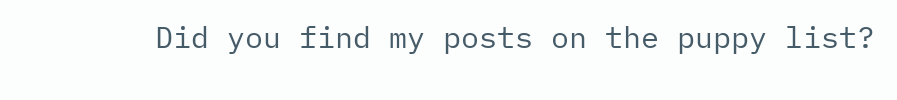Did you find my posts on the puppy list?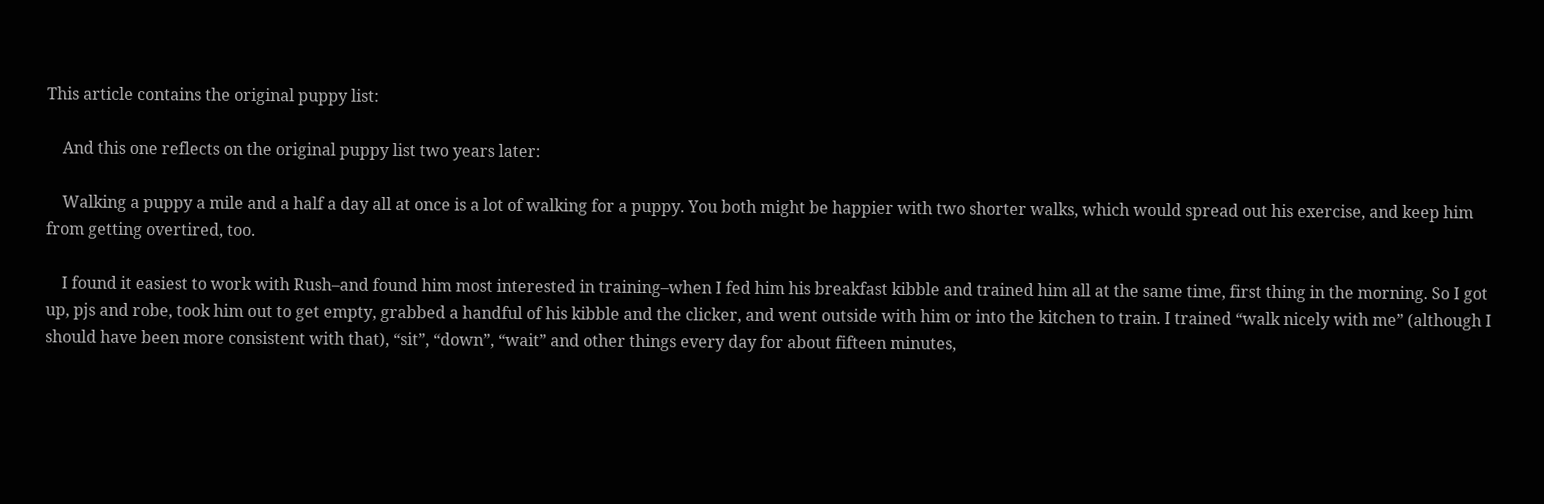This article contains the original puppy list:

    And this one reflects on the original puppy list two years later:

    Walking a puppy a mile and a half a day all at once is a lot of walking for a puppy. You both might be happier with two shorter walks, which would spread out his exercise, and keep him from getting overtired, too.

    I found it easiest to work with Rush–and found him most interested in training–when I fed him his breakfast kibble and trained him all at the same time, first thing in the morning. So I got up, pjs and robe, took him out to get empty, grabbed a handful of his kibble and the clicker, and went outside with him or into the kitchen to train. I trained “walk nicely with me” (although I should have been more consistent with that), “sit”, “down”, “wait” and other things every day for about fifteen minutes,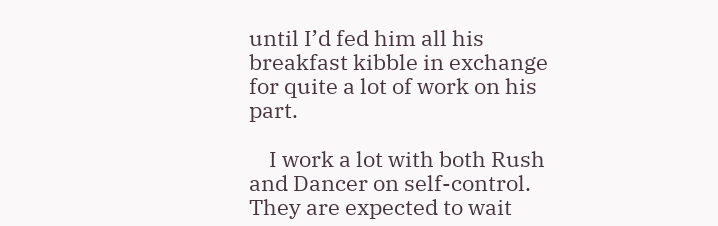until I’d fed him all his breakfast kibble in exchange for quite a lot of work on his part.

    I work a lot with both Rush and Dancer on self-control. They are expected to wait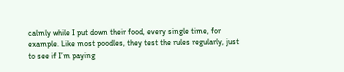calmly while I put down their food, every single time, for example. Like most poodles, they test the rules regularly, just to see if I’m paying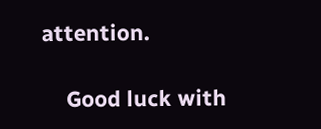attention.

    Good luck with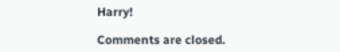Harry!

Comments are closed.